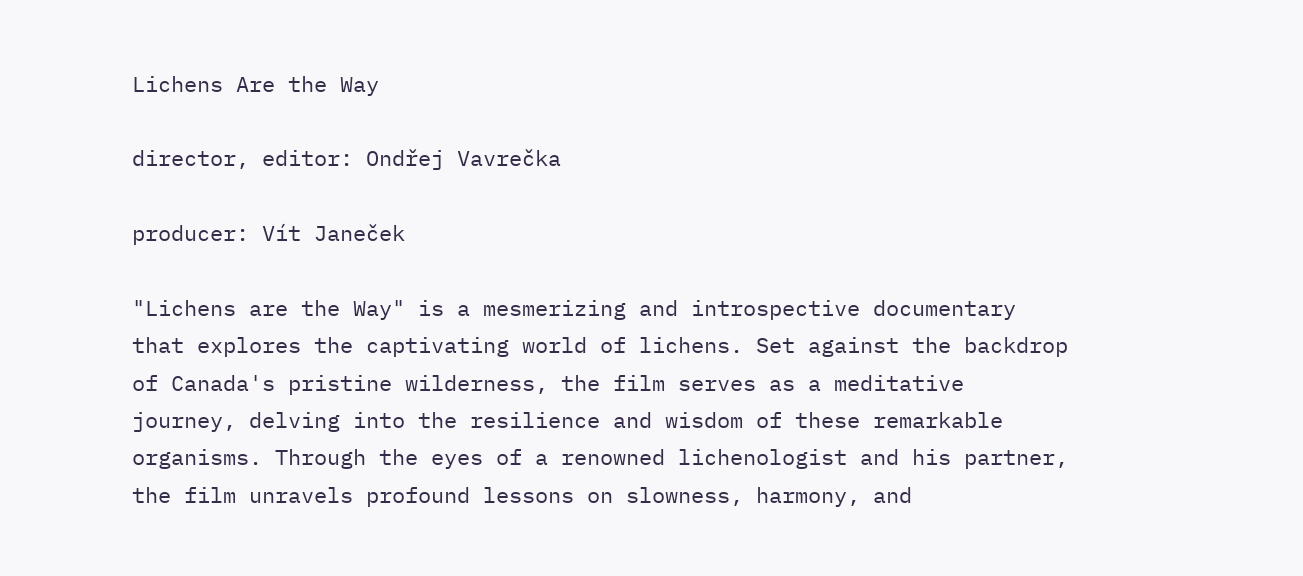Lichens Are the Way

director, editor: Ondřej Vavrečka

producer: Vít Janeček

"Lichens are the Way" is a mesmerizing and introspective documentary that explores the captivating world of lichens. Set against the backdrop of Canada's pristine wilderness, the film serves as a meditative journey, delving into the resilience and wisdom of these remarkable organisms. Through the eyes of a renowned lichenologist and his partner, the film unravels profound lessons on slowness, harmony, and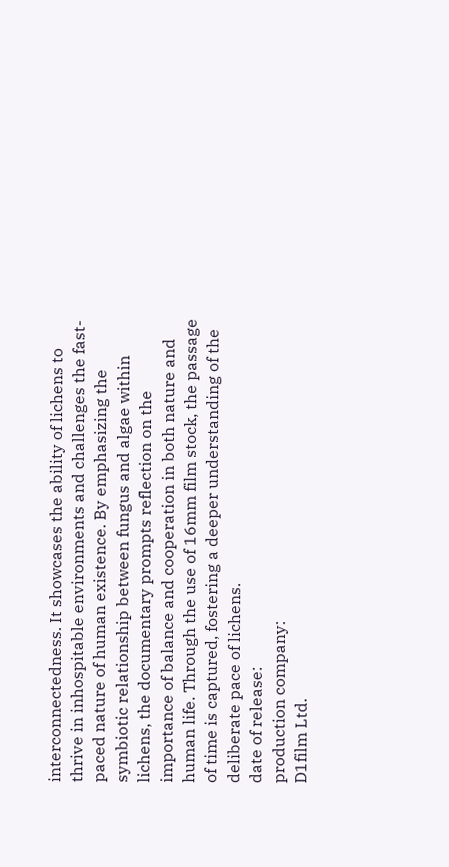interconnectedness. It showcases the ability of lichens to thrive in inhospitable environments and challenges the fast-paced nature of human existence. By emphasizing the symbiotic relationship between fungus and algae within lichens, the documentary prompts reflection on the importance of balance and cooperation in both nature and human life. Through the use of 16mm film stock, the passage of time is captured, fostering a deeper understanding of the deliberate pace of lichens.
date of release:
production company:
D1film Ltd.